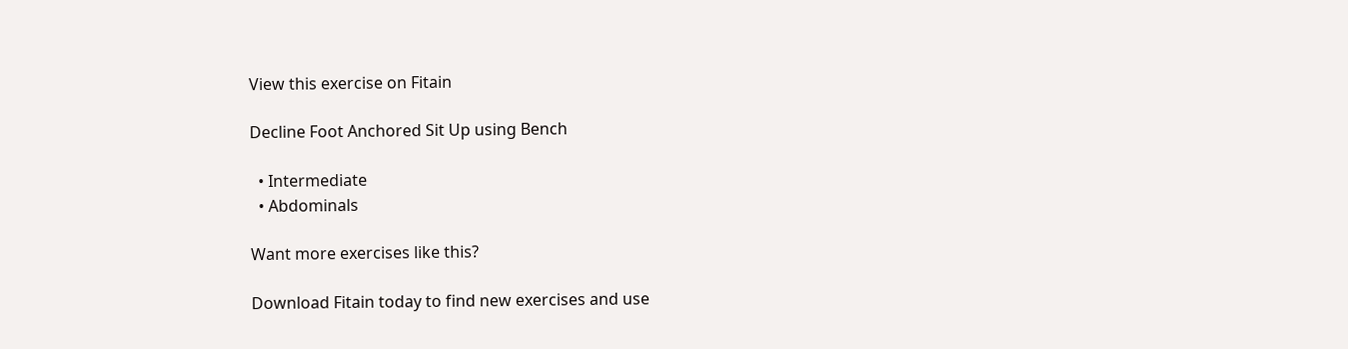View this exercise on Fitain

Decline Foot Anchored Sit Up using Bench

  • Intermediate
  • Abdominals

Want more exercises like this?

Download Fitain today to find new exercises and use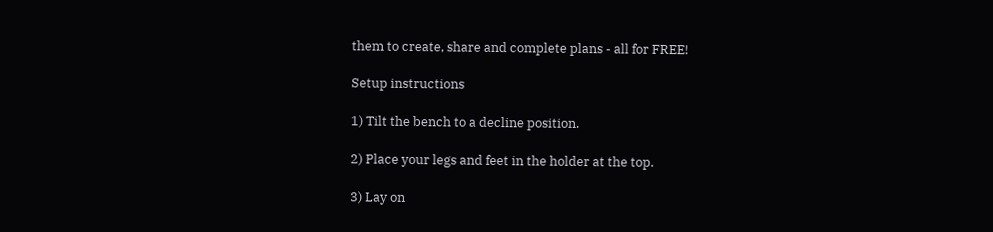them to create, share and complete plans - all for FREE!

Setup instructions

1) Tilt the bench to a decline position.

2) Place your legs and feet in the holder at the top.

3) Lay on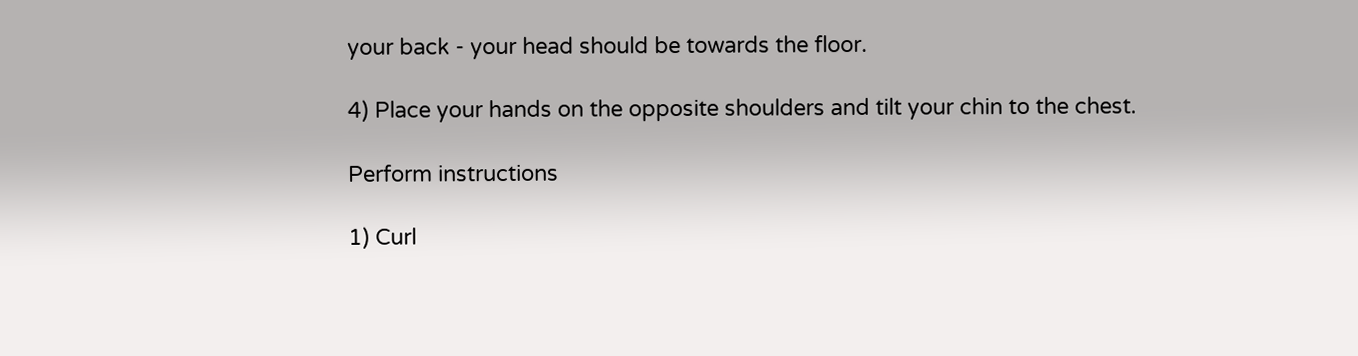your back - your head should be towards the floor.

4) Place your hands on the opposite shoulders and tilt your chin to the chest.

Perform instructions

1) Curl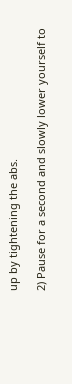up by tightening the abs.

2) Pause for a second and slowly lower yourself to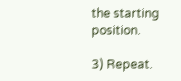the starting position.

3) Repeat.